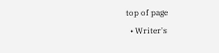top of page
  • Writer's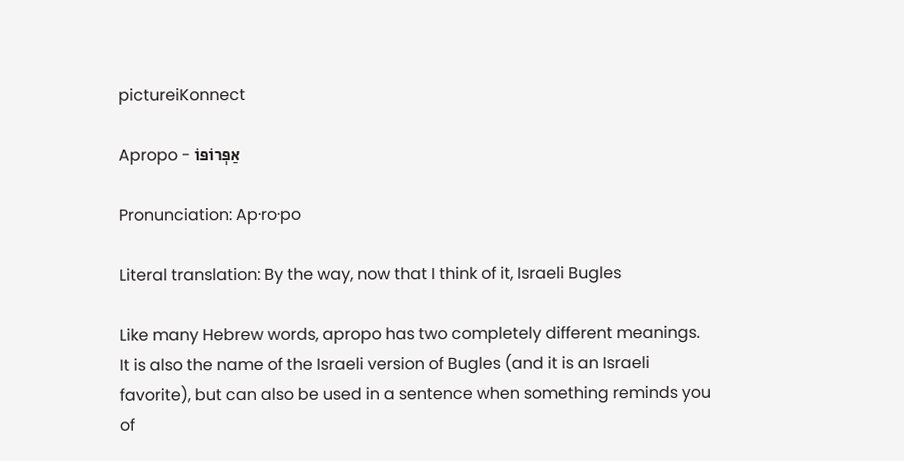pictureiKonnect

Apropo - אַפְּרוֹפּוֹ

Pronunciation: Ap·ro·po

Literal translation: By the way, now that I think of it, Israeli Bugles

Like many Hebrew words, apropo has two completely different meanings. It is also the name of the Israeli version of Bugles (and it is an Israeli favorite), but can also be used in a sentence when something reminds you of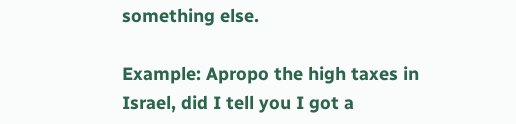something else.

Example: Apropo the high taxes in Israel, did I tell you I got a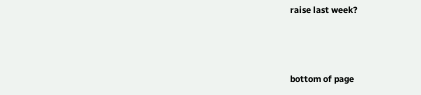raise last week?



bottom of page